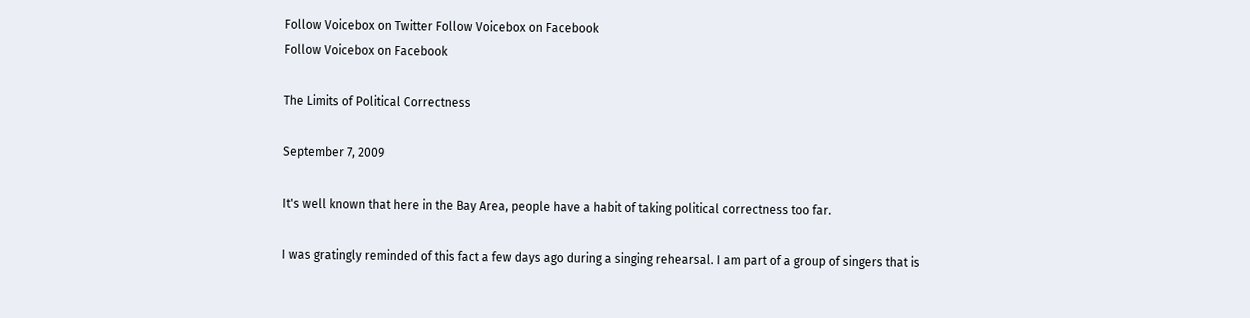Follow Voicebox on Twitter Follow Voicebox on Facebook
Follow Voicebox on Facebook

The Limits of Political Correctness

September 7, 2009

It's well known that here in the Bay Area, people have a habit of taking political correctness too far.

I was gratingly reminded of this fact a few days ago during a singing rehearsal. I am part of a group of singers that is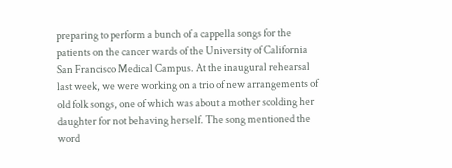preparing to perform a bunch of a cappella songs for the patients on the cancer wards of the University of California San Francisco Medical Campus. At the inaugural rehearsal last week, we were working on a trio of new arrangements of old folk songs, one of which was about a mother scolding her daughter for not behaving herself. The song mentioned the word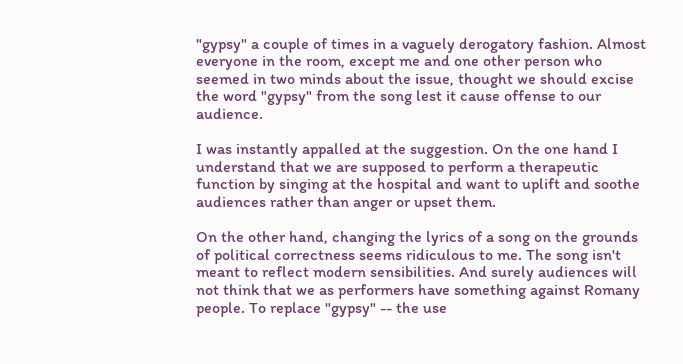"gypsy" a couple of times in a vaguely derogatory fashion. Almost everyone in the room, except me and one other person who seemed in two minds about the issue, thought we should excise the word "gypsy" from the song lest it cause offense to our audience.

I was instantly appalled at the suggestion. On the one hand I understand that we are supposed to perform a therapeutic function by singing at the hospital and want to uplift and soothe audiences rather than anger or upset them.

On the other hand, changing the lyrics of a song on the grounds of political correctness seems ridiculous to me. The song isn't meant to reflect modern sensibilities. And surely audiences will not think that we as performers have something against Romany people. To replace "gypsy" -- the use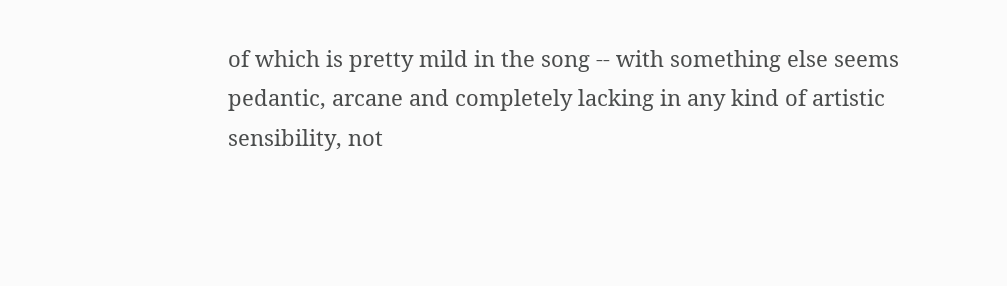of which is pretty mild in the song -- with something else seems pedantic, arcane and completely lacking in any kind of artistic sensibility, not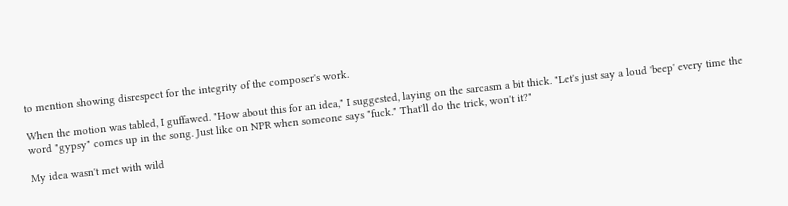to mention showing disrespect for the integrity of the composer's work.

When the motion was tabled, I guffawed. "How about this for an idea," I suggested, laying on the sarcasm a bit thick. "Let's just say a loud 'beep' every time the word "gypsy" comes up in the song. Just like on NPR when someone says "fuck." That'll do the trick, won't it?"

My idea wasn't met with wild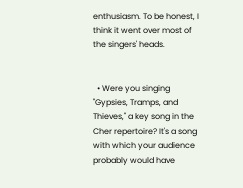enthusiasm. To be honest, I think it went over most of the singers' heads.


  • Were you singing "Gypsies, Tramps, and Thieves," a key song in the Cher repertoire? It's a song with which your audience probably would have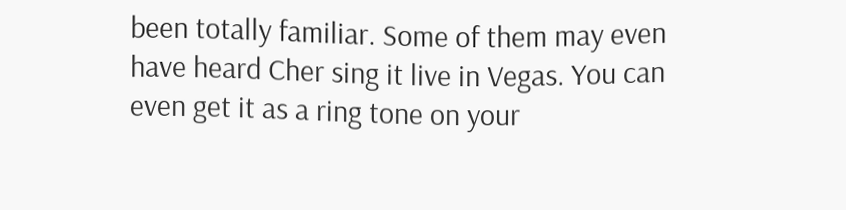been totally familiar. Some of them may even have heard Cher sing it live in Vegas. You can even get it as a ring tone on your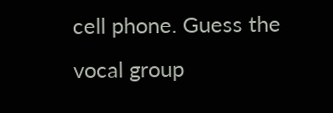cell phone. Guess the vocal group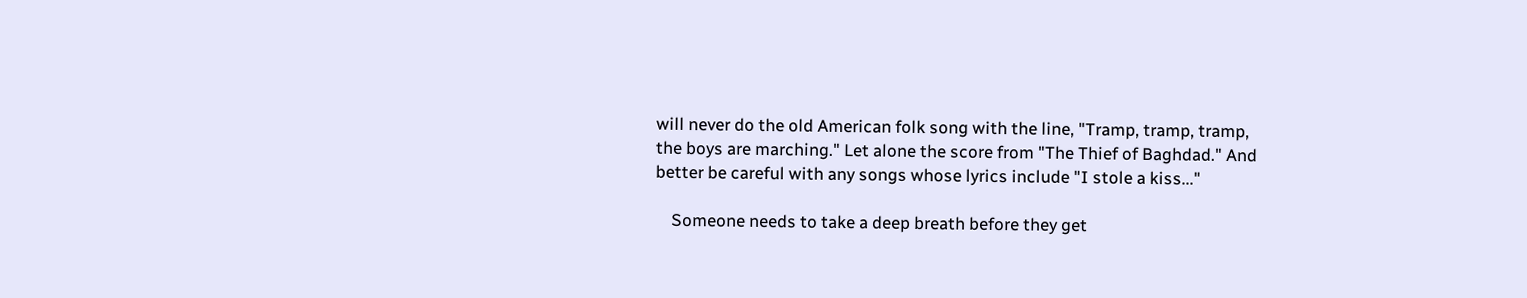will never do the old American folk song with the line, "Tramp, tramp, tramp, the boys are marching." Let alone the score from "The Thief of Baghdad." And better be careful with any songs whose lyrics include "I stole a kiss..."

    Someone needs to take a deep breath before they get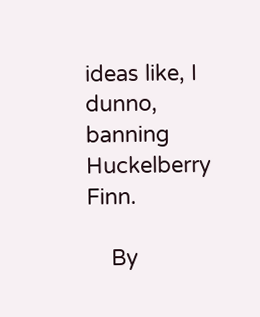ideas like, I dunno, banning Huckelberry Finn.

    By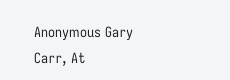Anonymous Gary Carr, At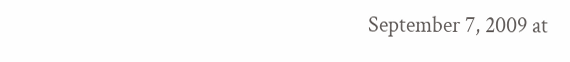September 7, 2009 at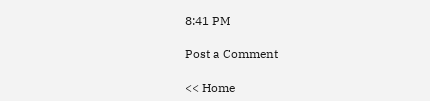8:41 PM

Post a Comment

<< Home